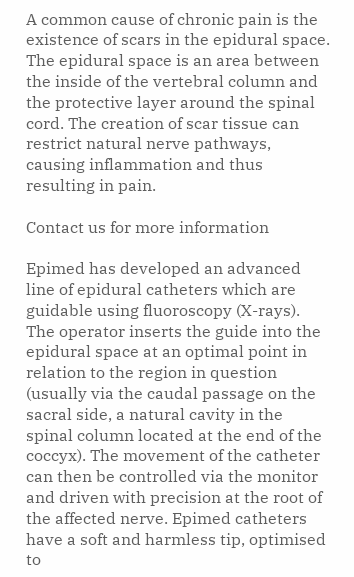A common cause of chronic pain is the existence of scars in the epidural space. The epidural space is an area between the inside of the vertebral column and the protective layer around the spinal cord. The creation of scar tissue can restrict natural nerve pathways, causing inflammation and thus resulting in pain.

Contact us for more information

Epimed has developed an advanced line of epidural catheters which are guidable using fluoroscopy (X-rays). The operator inserts the guide into the epidural space at an optimal point in relation to the region in question (usually via the caudal passage on the sacral side, a natural cavity in the spinal column located at the end of the coccyx). The movement of the catheter can then be controlled via the monitor and driven with precision at the root of the affected nerve. Epimed catheters have a soft and harmless tip, optimised to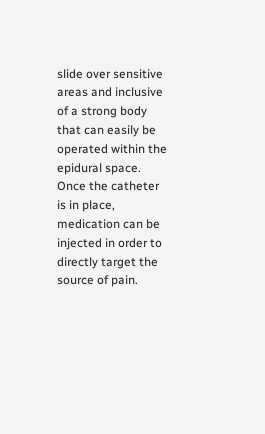slide over sensitive areas and inclusive of a strong body that can easily be operated within the epidural space. Once the catheter is in place, medication can be injected in order to directly target the source of pain.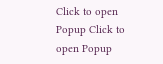Click to open Popup Click to open Popup